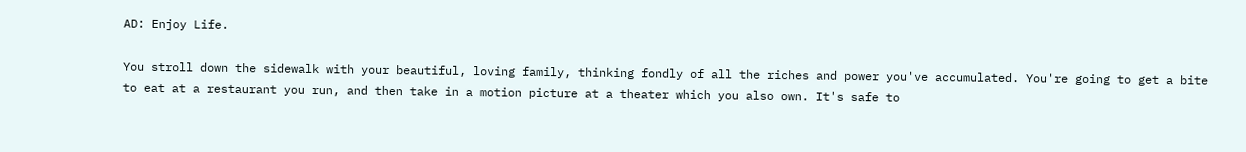AD: Enjoy Life.

You stroll down the sidewalk with your beautiful, loving family, thinking fondly of all the riches and power you've accumulated. You're going to get a bite to eat at a restaurant you run, and then take in a motion picture at a theater which you also own. It's safe to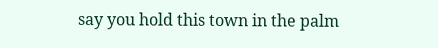say you hold this town in the palm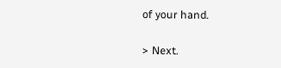of your hand.

> Next.